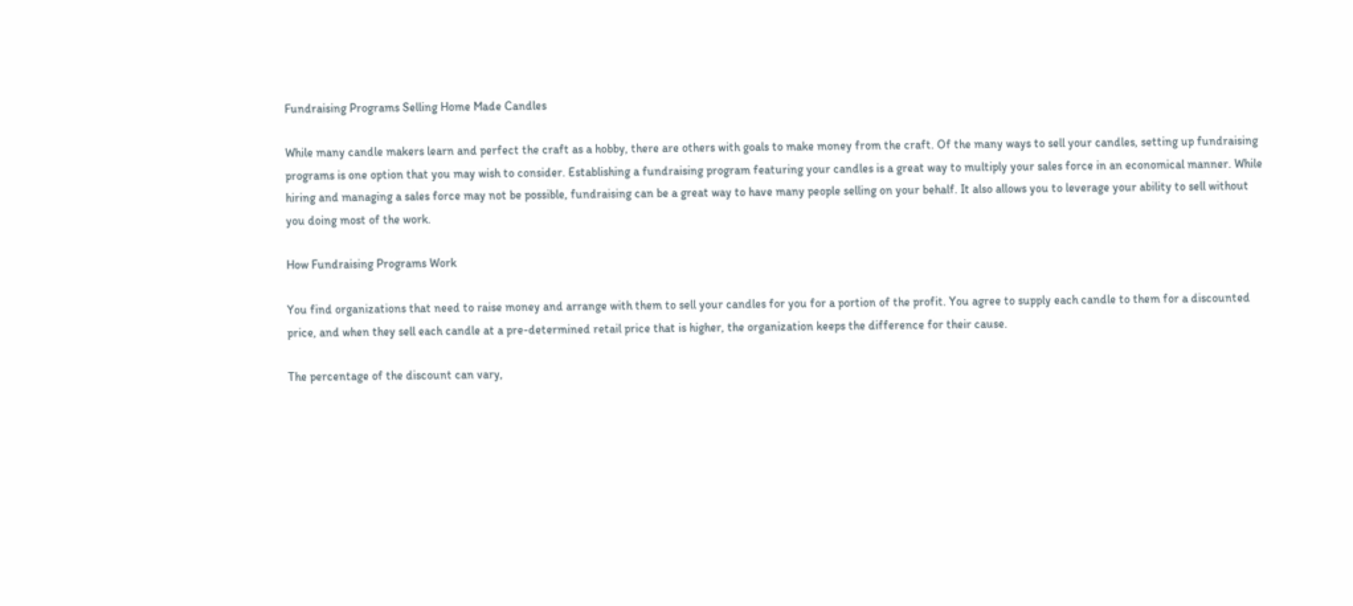Fundraising Programs Selling Home Made Candles

While many candle makers learn and perfect the craft as a hobby, there are others with goals to make money from the craft. Of the many ways to sell your candles, setting up fundraising programs is one option that you may wish to consider. Establishing a fundraising program featuring your candles is a great way to multiply your sales force in an economical manner. While hiring and managing a sales force may not be possible, fundraising can be a great way to have many people selling on your behalf. It also allows you to leverage your ability to sell without you doing most of the work.

How Fundraising Programs Work

You find organizations that need to raise money and arrange with them to sell your candles for you for a portion of the profit. You agree to supply each candle to them for a discounted price, and when they sell each candle at a pre-determined retail price that is higher, the organization keeps the difference for their cause.

The percentage of the discount can vary,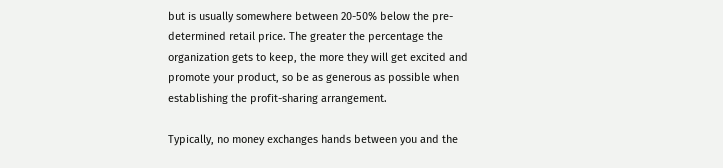but is usually somewhere between 20-50% below the pre-determined retail price. The greater the percentage the organization gets to keep, the more they will get excited and promote your product, so be as generous as possible when establishing the profit-sharing arrangement.

Typically, no money exchanges hands between you and the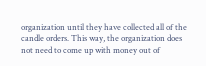organization until they have collected all of the candle orders. This way, the organization does not need to come up with money out of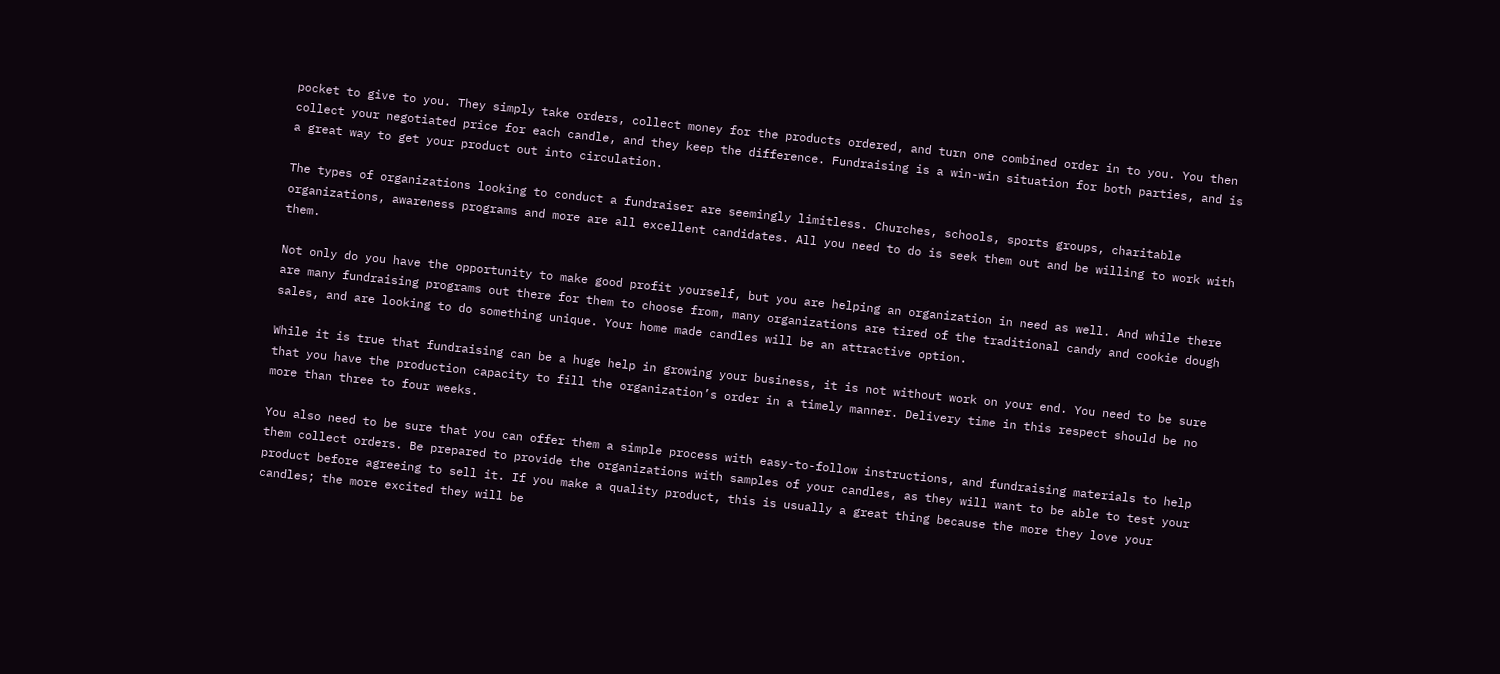pocket to give to you. They simply take orders, collect money for the products ordered, and turn one combined order in to you. You then collect your negotiated price for each candle, and they keep the difference. Fundraising is a win-win situation for both parties, and is a great way to get your product out into circulation.

The types of organizations looking to conduct a fundraiser are seemingly limitless. Churches, schools, sports groups, charitable organizations, awareness programs and more are all excellent candidates. All you need to do is seek them out and be willing to work with them.

Not only do you have the opportunity to make good profit yourself, but you are helping an organization in need as well. And while there are many fundraising programs out there for them to choose from, many organizations are tired of the traditional candy and cookie dough sales, and are looking to do something unique. Your home made candles will be an attractive option.

While it is true that fundraising can be a huge help in growing your business, it is not without work on your end. You need to be sure that you have the production capacity to fill the organization’s order in a timely manner. Delivery time in this respect should be no more than three to four weeks.

You also need to be sure that you can offer them a simple process with easy-to-follow instructions, and fundraising materials to help them collect orders. Be prepared to provide the organizations with samples of your candles, as they will want to be able to test your product before agreeing to sell it. If you make a quality product, this is usually a great thing because the more they love your candles; the more excited they will be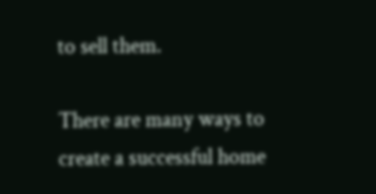to sell them.

There are many ways to create a successful home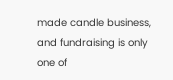made candle business, and fundraising is only one of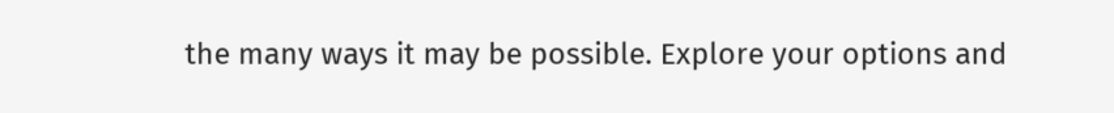the many ways it may be possible. Explore your options and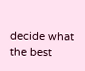decide what the best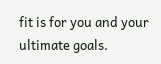fit is for you and your ultimate goals.